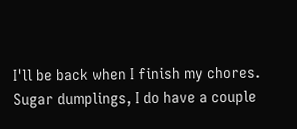I'll be back when I finish my chores.
Sugar dumplings, I do have a couple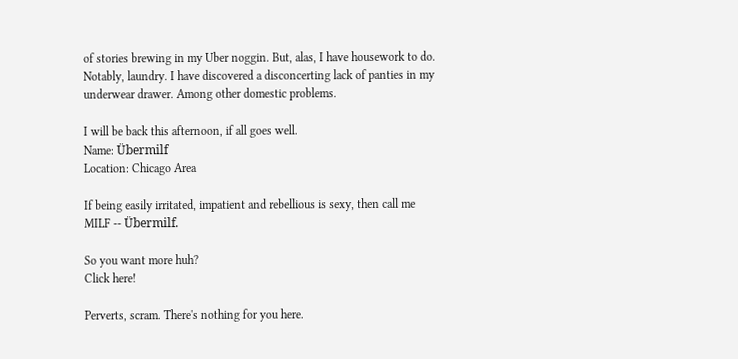of stories brewing in my Uber noggin. But, alas, I have housework to do. Notably, laundry. I have discovered a disconcerting lack of panties in my underwear drawer. Among other domestic problems.

I will be back this afternoon, if all goes well.
Name: Übermilf
Location: Chicago Area

If being easily irritated, impatient and rebellious is sexy, then call me MILF -- Übermilf.

So you want more huh?
Click here!

Perverts, scram. There's nothing for you here.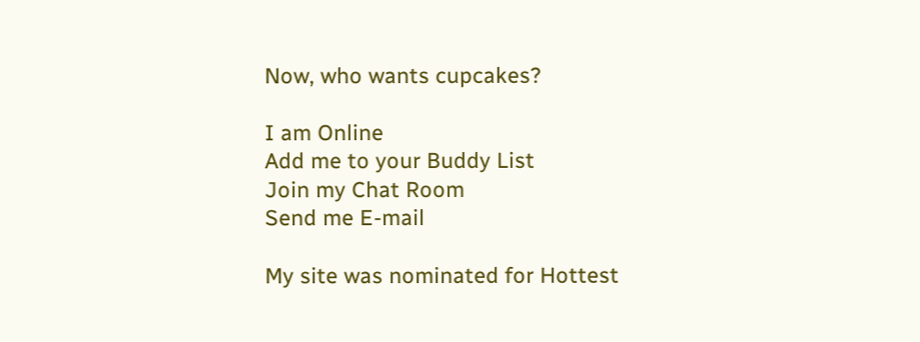Now, who wants cupcakes?

I am Online
Add me to your Buddy List
Join my Chat Room
Send me E-mail

My site was nominated for Hottest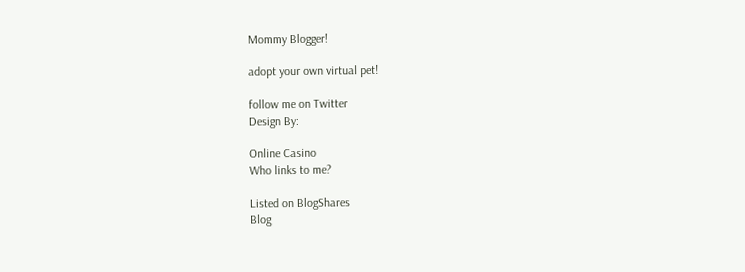Mommy Blogger!

adopt your own virtual pet!

follow me on Twitter
Design By:

Online Casino
Who links to me?

Listed on BlogShares
Blog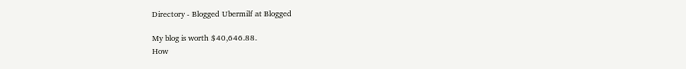Directory - Blogged Ubermilf at Blogged

My blog is worth $40,646.88.
How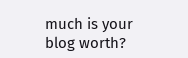much is your blog worth?